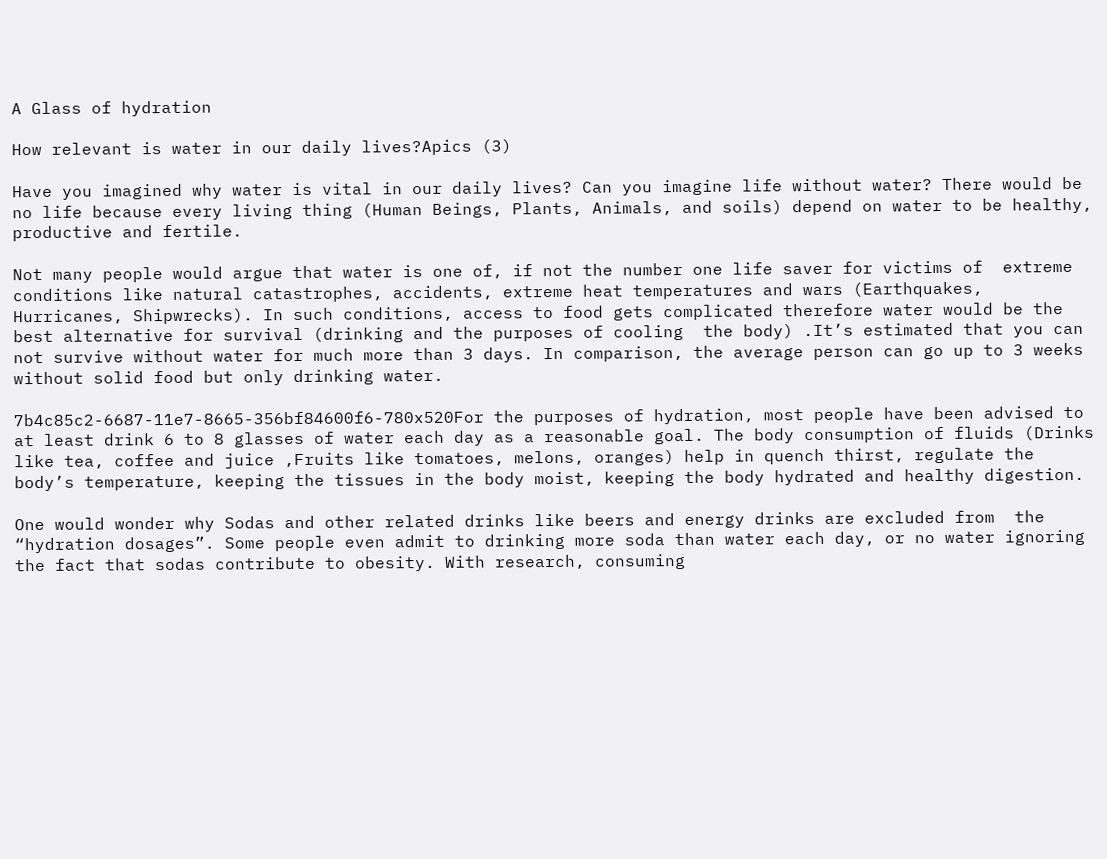A Glass of hydration

How relevant is water in our daily lives?Apics (3)

Have you imagined why water is vital in our daily lives? Can you imagine life without water? There would be no life because every living thing (Human Beings, Plants, Animals, and soils) depend on water to be healthy, productive and fertile.

Not many people would argue that water is one of, if not the number one life saver for victims of  extreme conditions like natural catastrophes, accidents, extreme heat temperatures and wars (Earthquakes, Hurricanes, Shipwrecks). In such conditions, access to food gets complicated therefore water would be the best alternative for survival (drinking and the purposes of cooling  the body) .It’s estimated that you can not survive without water for much more than 3 days. In comparison, the average person can go up to 3 weeks without solid food but only drinking water.

7b4c85c2-6687-11e7-8665-356bf84600f6-780x520For the purposes of hydration, most people have been advised to at least drink 6 to 8 glasses of water each day as a reasonable goal. The body consumption of fluids (Drinks like tea, coffee and juice ,Fruits like tomatoes, melons, oranges) help in quench thirst, regulate the body’s temperature, keeping the tissues in the body moist, keeping the body hydrated and healthy digestion.

One would wonder why Sodas and other related drinks like beers and energy drinks are excluded from  the “hydration dosages”. Some people even admit to drinking more soda than water each day, or no water ignoring the fact that sodas contribute to obesity. With research, consuming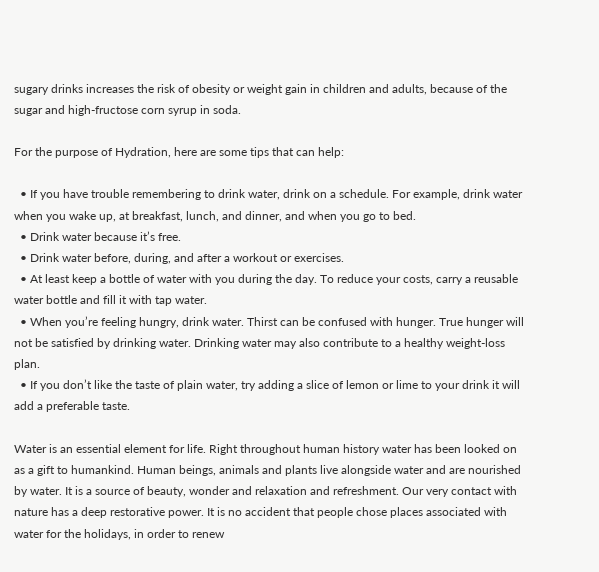sugary drinks increases the risk of obesity or weight gain in children and adults, because of the sugar and high-fructose corn syrup in soda.

For the purpose of Hydration, here are some tips that can help:

  • If you have trouble remembering to drink water, drink on a schedule. For example, drink water when you wake up, at breakfast, lunch, and dinner, and when you go to bed.
  • Drink water because it’s free.
  • Drink water before, during, and after a workout or exercises.
  • At least keep a bottle of water with you during the day. To reduce your costs, carry a reusable water bottle and fill it with tap water.
  • When you’re feeling hungry, drink water. Thirst can be confused with hunger. True hunger will not be satisfied by drinking water. Drinking water may also contribute to a healthy weight-loss plan.
  • If you don’t like the taste of plain water, try adding a slice of lemon or lime to your drink it will add a preferable taste.

Water is an essential element for life. Right throughout human history water has been looked on as a gift to humankind. Human beings, animals and plants live alongside water and are nourished by water. It is a source of beauty, wonder and relaxation and refreshment. Our very contact with nature has a deep restorative power. It is no accident that people chose places associated with water for the holidays, in order to renew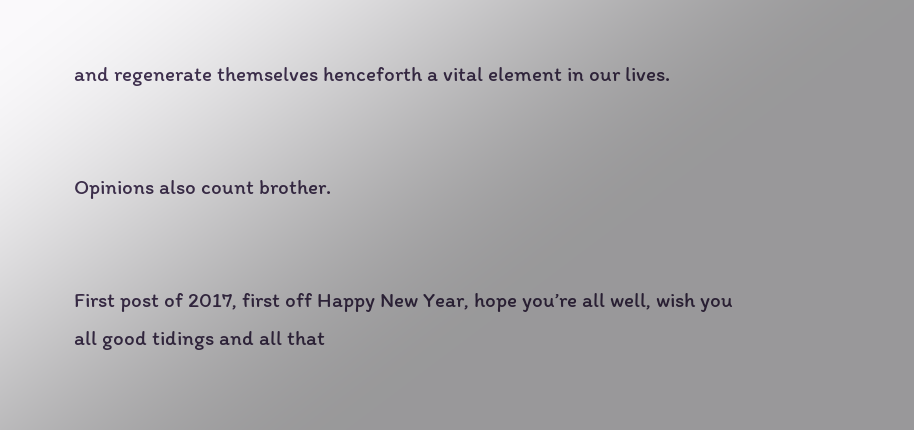and regenerate themselves henceforth a vital element in our lives.


Opinions also count brother.


First post of 2017, first off Happy New Year, hope you’re all well, wish you all good tidings and all that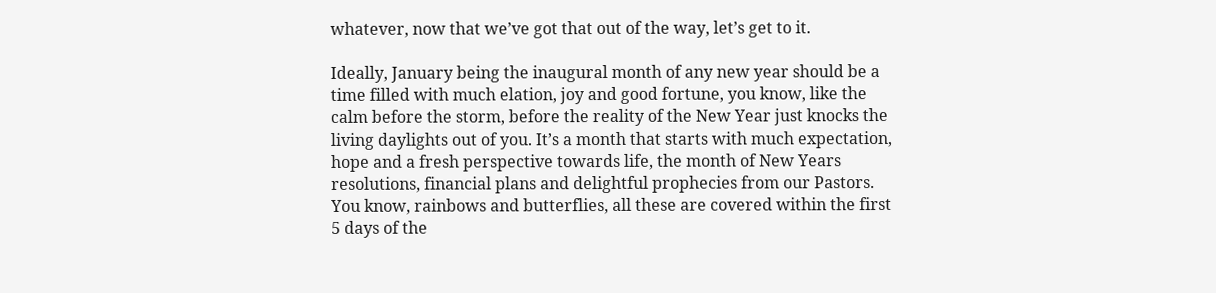whatever, now that we’ve got that out of the way, let’s get to it.

Ideally, January being the inaugural month of any new year should be a time filled with much elation, joy and good fortune, you know, like the calm before the storm, before the reality of the New Year just knocks the living daylights out of you. It’s a month that starts with much expectation, hope and a fresh perspective towards life, the month of New Years resolutions, financial plans and delightful prophecies from our Pastors. You know, rainbows and butterflies, all these are covered within the first 5 days of the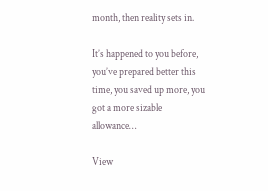month, then reality sets in.

It’s happened to you before, you’ve prepared better this time, you saved up more, you got a more sizable allowance…

View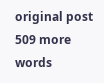original post 509 more words